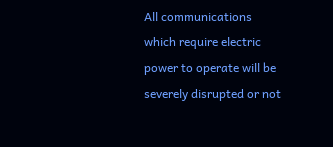All communications which require electric power to operate will be severely disrupted or not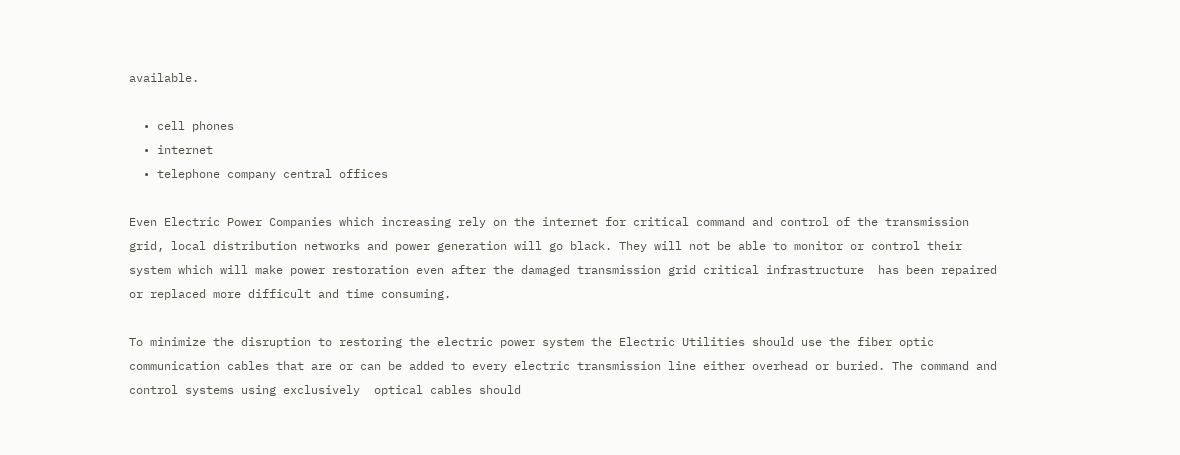available.

  • cell phones
  • internet
  • telephone company central offices

Even Electric Power Companies which increasing rely on the internet for critical command and control of the transmission grid, local distribution networks and power generation will go black. They will not be able to monitor or control their system which will make power restoration even after the damaged transmission grid critical infrastructure  has been repaired or replaced more difficult and time consuming.

To minimize the disruption to restoring the electric power system the Electric Utilities should use the fiber optic communication cables that are or can be added to every electric transmission line either overhead or buried. The command and control systems using exclusively  optical cables should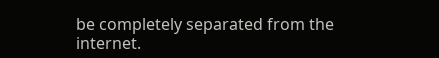be completely separated from the internet.